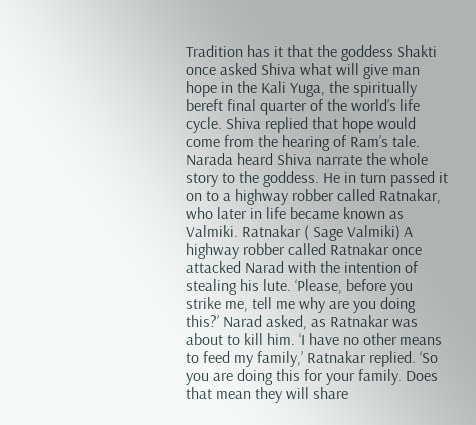Tradition has it that the goddess Shakti once asked Shiva what will give man hope in the Kali Yuga, the spiritually bereft final quarter of the world’s life cycle. Shiva replied that hope would come from the hearing of Ram’s tale. Narada heard Shiva narrate the whole story to the goddess. He in turn passed it on to a highway robber called Ratnakar, who later in life became known as Valmiki. Ratnakar ( Sage Valmiki) A highway robber called Ratnakar once attacked Narad with the intention of stealing his lute. ‘Please, before you strike me, tell me why are you doing this?’ Narad asked, as Ratnakar was about to kill him. ‘I have no other means to feed my family,’ Ratnakar replied. ‘So you are doing this for your family. Does that mean they will share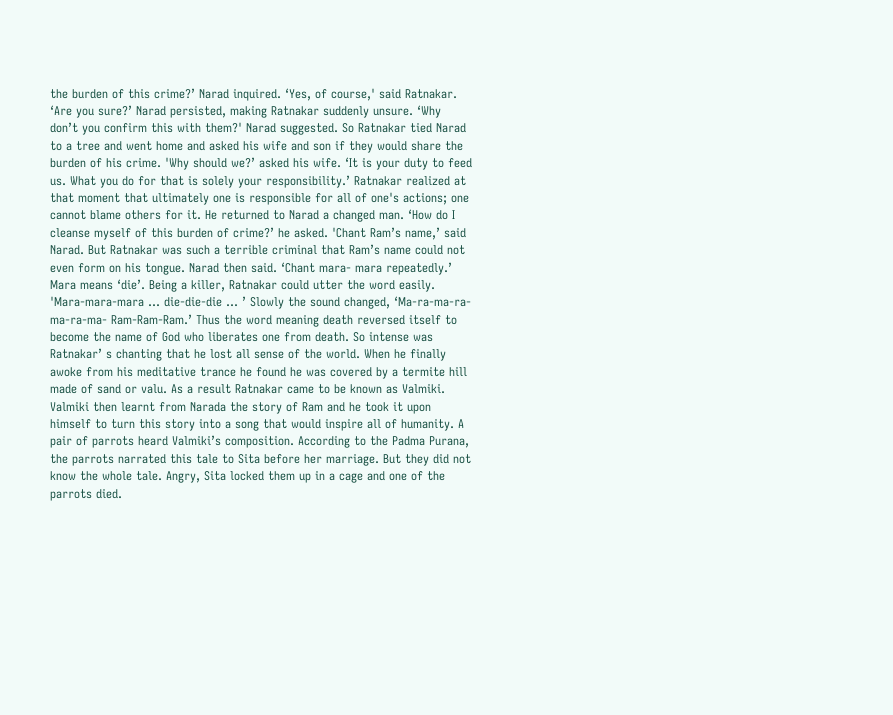the burden of this crime?’ Narad inquired. ‘Yes, of course,' said Ratnakar. ‘Are you sure?’ Narad persisted, making Ratnakar suddenly unsure. ‘Why don’t you confirm this with them?' Narad suggested. So Ratnakar tied Narad to a tree and went home and asked his wife and son if they would share the burden of his crime. 'Why should we?’ asked his wife. ‘It is your duty to feed us. What you do for that is solely your responsibility.’ Ratnakar realized at that moment that ultimately one is responsible for all of one's actions; one cannot blame others for it. He returned to Narad a changed man. ‘How do I cleanse myself of this burden of crime?’ he asked. 'Chant Ram’s name,’ said Narad. But Ratnakar was such a terrible criminal that Ram’s name could not even form on his tongue. Narad then said. ‘Chant mara- mara repeatedly.’ Mara means ‘die’. Being a killer, Ratnakar could utter the word easily. 'Mara-mara-mara ... die-die-die ... ’ Slowly the sound changed, ‘Ma-ra-ma-ra-ma-ra-ma- Ram-Ram-Ram.’ Thus the word meaning death reversed itself to become the name of God who liberates one from death. So intense was Ratnakar’ s chanting that he lost all sense of the world. When he finally awoke from his meditative trance he found he was covered by a termite hill made of sand or valu. As a result Ratnakar came to be known as Valmiki. Valmiki then learnt from Narada the story of Ram and he took it upon himself to turn this story into a song that would inspire all of humanity. A pair of parrots heard Valmiki’s composition. According to the Padma Purana, the parrots narrated this tale to Sita before her marriage. But they did not know the whole tale. Angry, Sita locked them up in a cage and one of the parrots died.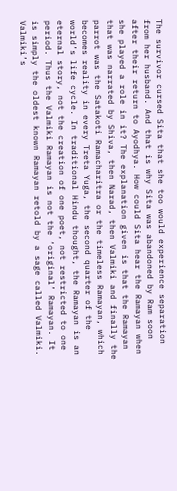The survivor cursed Sita that she too would experience separation from her husband. And that is why Sita was abandoned by Ram soon after their return to Ayodhya. How could Sita hear the Ramayan when she played a role in it? The explanation given is that the Ramayan that was narrated by Shiva, then Narad, then Valmiki and finally the parrot was the Satakoti Ramacharitra or the timeless Ramayan, which becomes reality in every Treta Yuga, the second quarter of the world’s life cycle. In traditional Hindu thought, the Ramayan is an eternal story, not the creation of one poet, not restricted to one period. Thus the Valmiki Ramayan is not the ‘original’ Ramayan. It is simply the oldest known Ramayan retold by a sage called Valmiki. Valmiki’s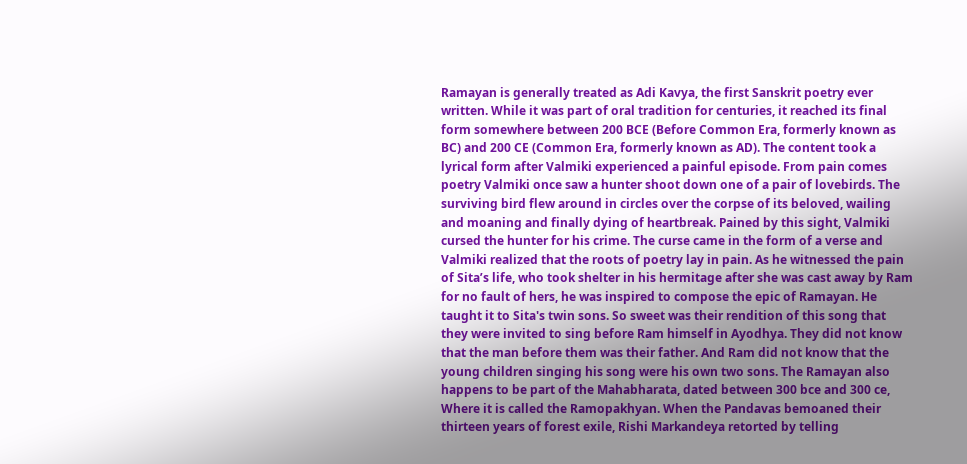Ramayan is generally treated as Adi Kavya, the first Sanskrit poetry ever written. While it was part of oral tradition for centuries, it reached its final form somewhere between 200 BCE (Before Common Era, formerly known as BC) and 200 CE (Common Era, formerly known as AD). The content took a lyrical form after Valmiki experienced a painful episode. From pain comes poetry Valmiki once saw a hunter shoot down one of a pair of lovebirds. The surviving bird flew around in circles over the corpse of its beloved, wailing and moaning and finally dying of heartbreak. Pained by this sight, Valmiki cursed the hunter for his crime. The curse came in the form of a verse and Valmiki realized that the roots of poetry lay in pain. As he witnessed the pain of Sita’s life, who took shelter in his hermitage after she was cast away by Ram for no fault of hers, he was inspired to compose the epic of Ramayan. He taught it to Sita's twin sons. So sweet was their rendition of this song that they were invited to sing before Ram himself in Ayodhya. They did not know that the man before them was their father. And Ram did not know that the young children singing his song were his own two sons. The Ramayan also happens to be part of the Mahabharata, dated between 300 bce and 300 ce, Where it is called the Ramopakhyan. When the Pandavas bemoaned their thirteen years of forest exile, Rishi Markandeya retorted by telling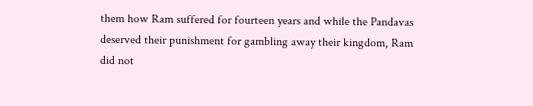them how Ram suffered for fourteen years and while the Pandavas deserved their punishment for gambling away their kingdom, Ram did not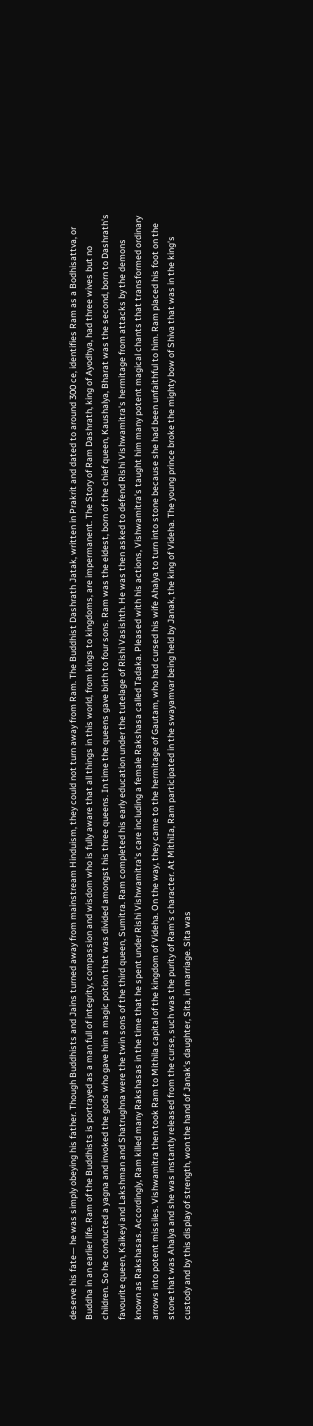deserve his fate— he was simply obeying his father. Though Buddhists and Jains turned away from mainstream Hinduism, they could not turn away from Ram. The Buddhist Dashrath Jatak, written in Prakrit and dated to around 300 ce, identifies Ram as a Bodhisattva, or Buddha in an earlier life. Ram of the Buddhists is portrayed as a man full of integrity, compassion and wisdom who is fully aware that all things in this world, from kings to kingdoms, are impermanent. The Story of Ram Dashrath, king of Ayodhya, had three wives but no children. So he conducted a yagna and invoked the gods who gave him a magic potion that was divided amongst his three queens. In time the queens gave birth to four sons. Ram was the eldest, born of the chief queen, Kaushalya, Bharat was the second, born to Dashrath's favourite queen, Kaikeyi and Lakshman and Shatrughna were the twin sons of the third queen, Sumitra. Ram completed his early education under the tutelage of Rishi Vasishth. He was then asked to defend Rishi Vishwamitra's hermitage from attacks by the demons known as Rakshasas. Accordingly, Ram killed many Rakshasas in the time that he spent under Rishi Vishwamitra's care including a female Rakshasa called Tadaka. Pleased with his actions, Vishwamitra’s taught him many potent magical chants that transformed ordinary arrows into potent missiles. Vishwamitra then took Ram to Mithila capital of the kingdom of Videha. On the way, they came to the hermitage of Gautam, who had cursed his wife Ahalya to turn into stone because she had been unfaithful to him. Ram placed his foot on the stone that was Ahalya and she was instantly released from the curse, such was the purity of Ram's character. At MithiIa, Ram participated in the swayamvar being held by Janak, the king of Videha. The young prince broke the mighty bow of Shiva that was in the king's custody and by this display of strength, won the hand of Janak's daughter, Sita, in marriage. Sita was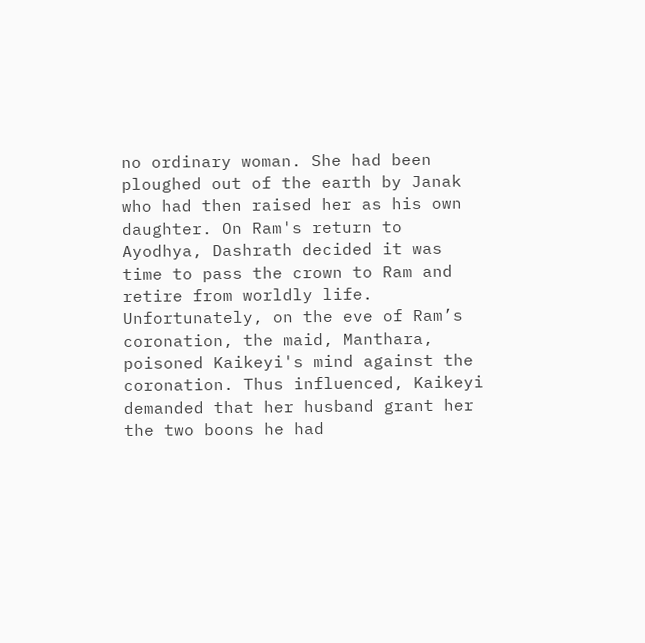no ordinary woman. She had been ploughed out of the earth by Janak who had then raised her as his own daughter. On Ram's return to Ayodhya, Dashrath decided it was time to pass the crown to Ram and retire from worldly life. Unfortunately, on the eve of Ram’s coronation, the maid, Manthara, poisoned Kaikeyi's mind against the coronation. Thus influenced, Kaikeyi demanded that her husband grant her the two boons he had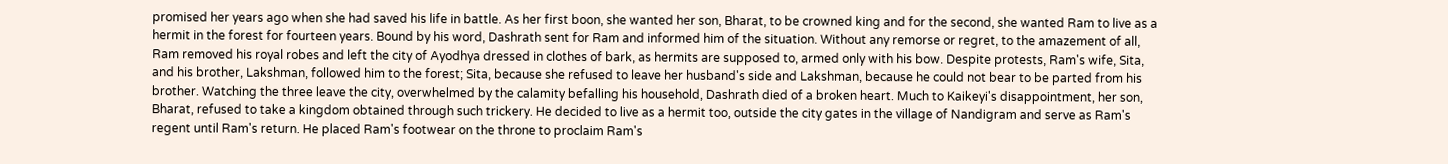promised her years ago when she had saved his life in battle. As her first boon, she wanted her son, Bharat, to be crowned king and for the second, she wanted Ram to live as a hermit in the forest for fourteen years. Bound by his word, Dashrath sent for Ram and informed him of the situation. Without any remorse or regret, to the amazement of all, Ram removed his royal robes and left the city of Ayodhya dressed in clothes of bark, as hermits are supposed to, armed only with his bow. Despite protests, Ram's wife, Sita, and his brother, Lakshman, followed him to the forest; Sita, because she refused to leave her husband's side and Lakshman, because he could not bear to be parted from his brother. Watching the three leave the city, overwhelmed by the calamity befalling his household, Dashrath died of a broken heart. Much to Kaikeyi's disappointment, her son, Bharat, refused to take a kingdom obtained through such trickery. He decided to live as a hermit too, outside the city gates in the village of Nandigram and serve as Ram's regent until Ram's return. He placed Ram's footwear on the throne to proclaim Ram's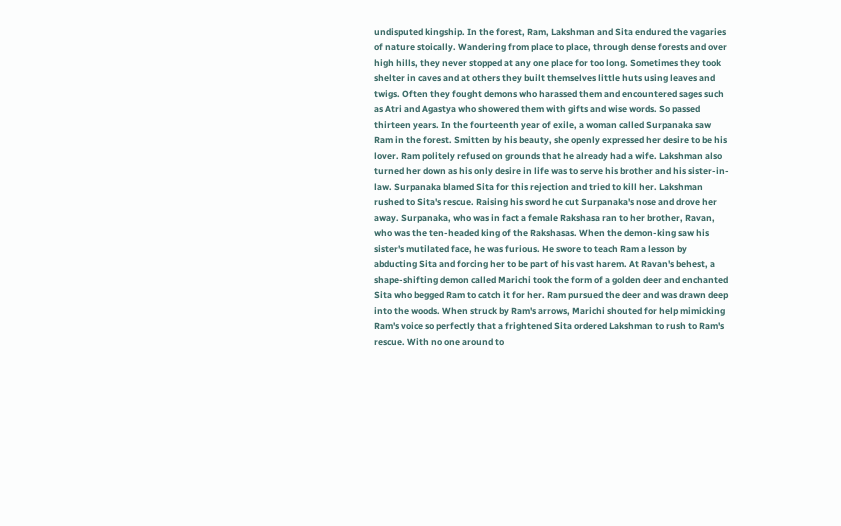undisputed kingship. In the forest, Ram, Lakshman and Sita endured the vagaries of nature stoically. Wandering from place to place, through dense forests and over high hills, they never stopped at any one place for too long. Sometimes they took shelter in caves and at others they built themselves little huts using leaves and twigs. Often they fought demons who harassed them and encountered sages such as Atri and Agastya who showered them with gifts and wise words. So passed thirteen years. In the fourteenth year of exile, a woman called Surpanaka saw Ram in the forest. Smitten by his beauty, she openly expressed her desire to be his lover. Ram politely refused on grounds that he already had a wife. Lakshman also turned her down as his only desire in life was to serve his brother and his sister-in-law. Surpanaka blamed Sita for this rejection and tried to kill her. Lakshman rushed to Sita's rescue. Raising his sword he cut Surpanaka's nose and drove her away. Surpanaka, who was in fact a female Rakshasa ran to her brother, Ravan, who was the ten-headed king of the Rakshasas. When the demon-king saw his sister's mutilated face, he was furious. He swore to teach Ram a lesson by abducting Sita and forcing her to be part of his vast harem. At Ravan's behest, a shape-shifting demon called Marichi took the form of a golden deer and enchanted Sita who begged Ram to catch it for her. Ram pursued the deer and was drawn deep into the woods. When struck by Ram's arrows, Marichi shouted for help mimicking Ram's voice so perfectly that a frightened Sita ordered Lakshman to rush to Ram's rescue. With no one around to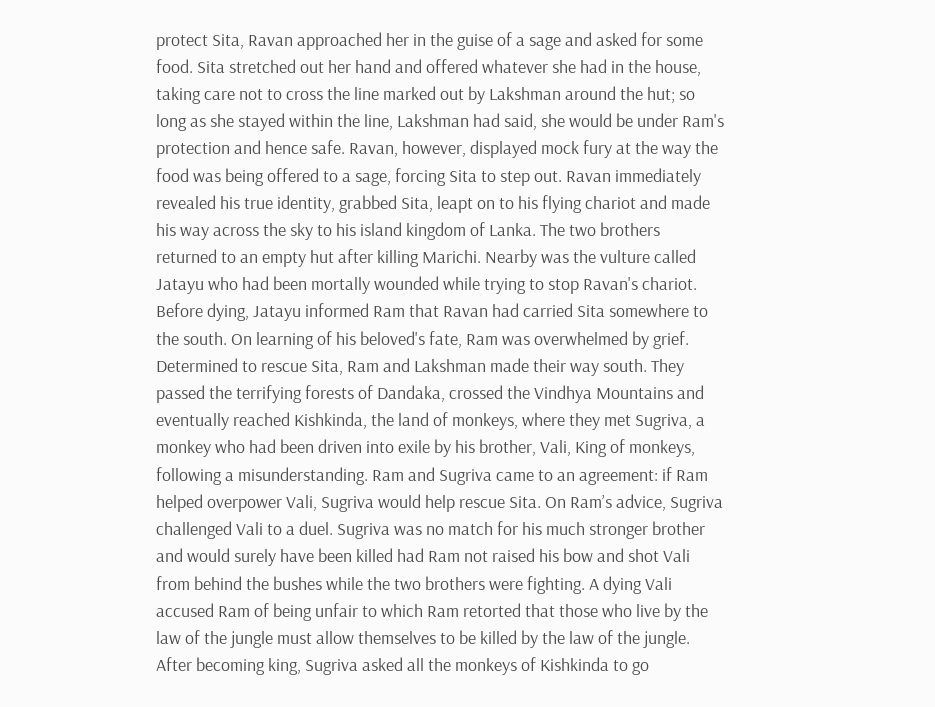protect Sita, Ravan approached her in the guise of a sage and asked for some food. Sita stretched out her hand and offered whatever she had in the house, taking care not to cross the line marked out by Lakshman around the hut; so long as she stayed within the line, Lakshman had said, she would be under Ram's protection and hence safe. Ravan, however, displayed mock fury at the way the food was being offered to a sage, forcing Sita to step out. Ravan immediately revealed his true identity, grabbed Sita, leapt on to his flying chariot and made his way across the sky to his island kingdom of Lanka. The two brothers returned to an empty hut after killing Marichi. Nearby was the vulture called Jatayu who had been mortally wounded while trying to stop Ravan's chariot. Before dying, Jatayu informed Ram that Ravan had carried Sita somewhere to the south. On learning of his beloved's fate, Ram was overwhelmed by grief. Determined to rescue Sita, Ram and Lakshman made their way south. They passed the terrifying forests of Dandaka, crossed the Vindhya Mountains and eventually reached Kishkinda, the land of monkeys, where they met Sugriva, a monkey who had been driven into exile by his brother, Vali, King of monkeys, following a misunderstanding. Ram and Sugriva came to an agreement: if Ram helped overpower Vali, Sugriva would help rescue Sita. On Ram’s advice, Sugriva challenged Vali to a duel. Sugriva was no match for his much stronger brother and would surely have been killed had Ram not raised his bow and shot Vali from behind the bushes while the two brothers were fighting. A dying Vali accused Ram of being unfair to which Ram retorted that those who live by the law of the jungle must allow themselves to be killed by the law of the jungle. After becoming king, Sugriva asked all the monkeys of Kishkinda to go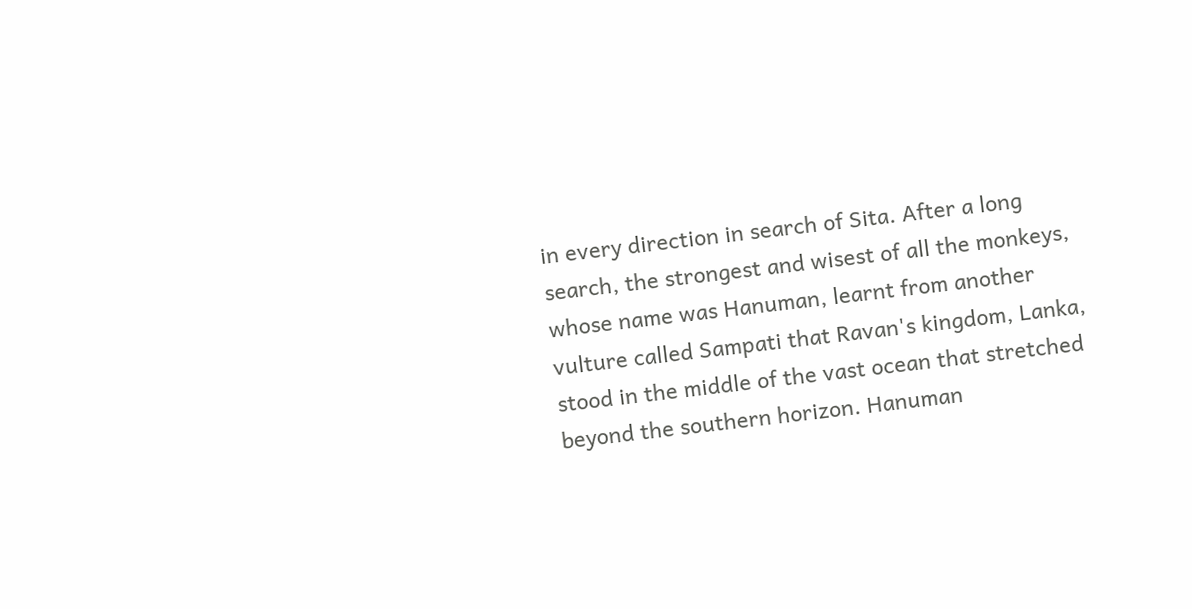in every direction in search of Sita. After a long search, the strongest and wisest of all the monkeys, whose name was Hanuman, learnt from another vulture called Sampati that Ravan's kingdom, Lanka, stood in the middle of the vast ocean that stretched beyond the southern horizon. Hanuman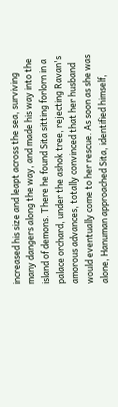increased his size and leapt across the sea, surviving many dangers along the way, and made his way into the island of demons. There he found Sita sitting forlorn in a palace orchard, under the ashok tree, rejecting Ravan's amorous advances, totally convinced that her husband would eventually come to her rescue. As soon as she was alone, Hanuman approached Sita, identified himself,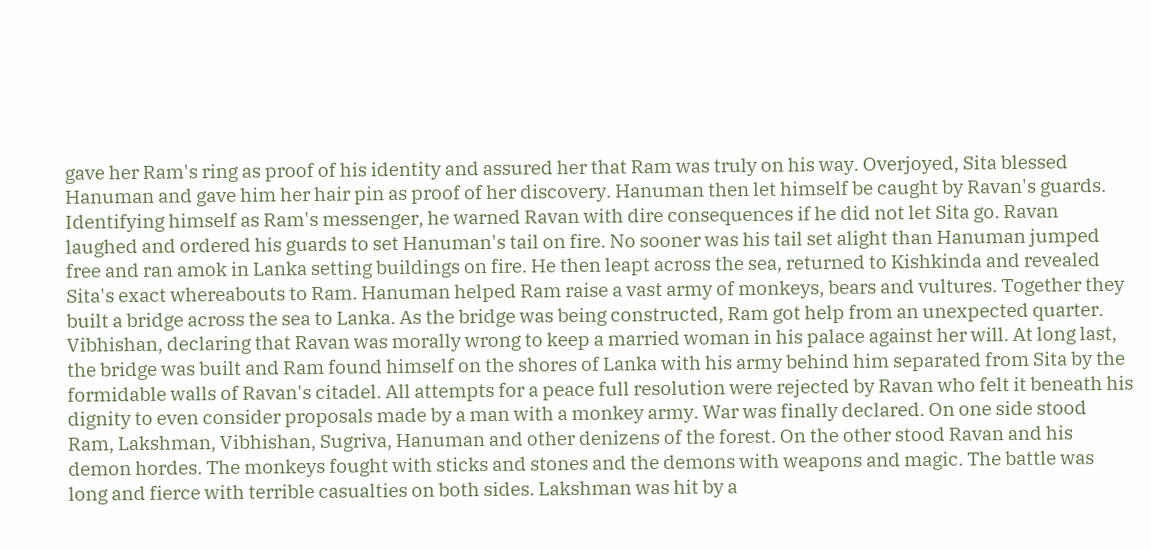gave her Ram's ring as proof of his identity and assured her that Ram was truly on his way. Overjoyed, Sita blessed Hanuman and gave him her hair pin as proof of her discovery. Hanuman then let himself be caught by Ravan's guards. Identifying himself as Ram's messenger, he warned Ravan with dire consequences if he did not let Sita go. Ravan laughed and ordered his guards to set Hanuman's tail on fire. No sooner was his tail set alight than Hanuman jumped free and ran amok in Lanka setting buildings on fire. He then leapt across the sea, returned to Kishkinda and revealed Sita's exact whereabouts to Ram. Hanuman helped Ram raise a vast army of monkeys, bears and vultures. Together they built a bridge across the sea to Lanka. As the bridge was being constructed, Ram got help from an unexpected quarter. Vibhishan, declaring that Ravan was morally wrong to keep a married woman in his palace against her will. At long last, the bridge was built and Ram found himself on the shores of Lanka with his army behind him separated from Sita by the formidable walls of Ravan's citadel. All attempts for a peace full resolution were rejected by Ravan who felt it beneath his dignity to even consider proposals made by a man with a monkey army. War was finally declared. On one side stood Ram, Lakshman, Vibhishan, Sugriva, Hanuman and other denizens of the forest. On the other stood Ravan and his demon hordes. The monkeys fought with sticks and stones and the demons with weapons and magic. The battle was long and fierce with terrible casualties on both sides. Lakshman was hit by a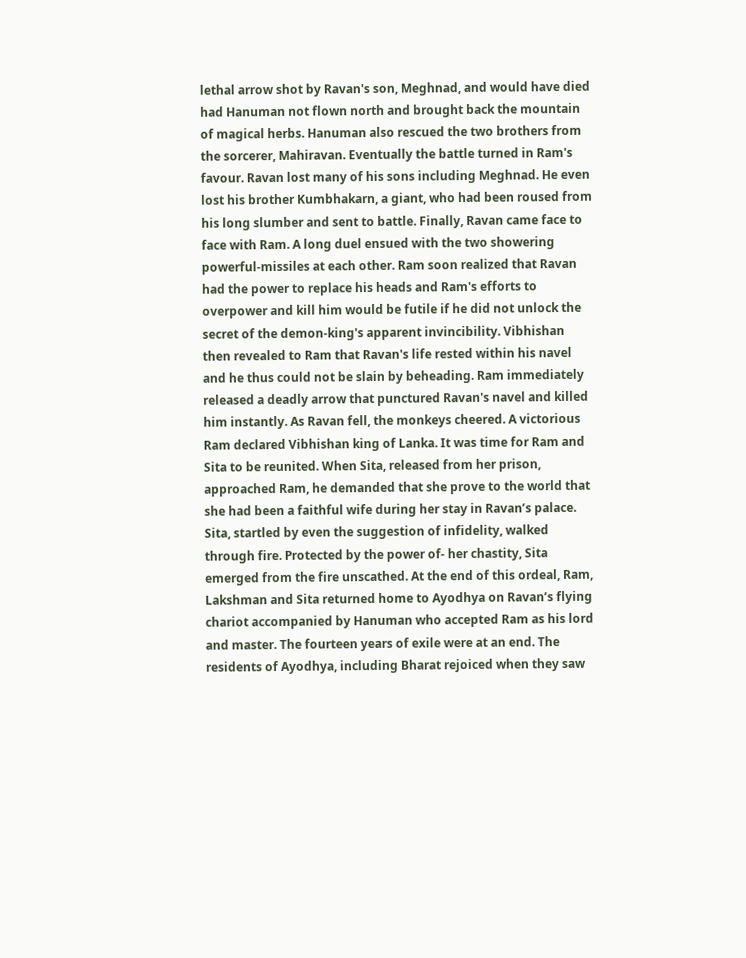lethal arrow shot by Ravan's son, Meghnad, and would have died had Hanuman not flown north and brought back the mountain of magical herbs. Hanuman also rescued the two brothers from the sorcerer, Mahiravan. Eventually the battle turned in Ram's favour. Ravan lost many of his sons including Meghnad. He even lost his brother Kumbhakarn, a giant, who had been roused from his long slumber and sent to battle. Finally, Ravan came face to face with Ram. A long duel ensued with the two showering powerful-missiles at each other. Ram soon realized that Ravan had the power to replace his heads and Ram's efforts to overpower and kill him would be futile if he did not unlock the secret of the demon-king's apparent invincibility. Vibhishan then revealed to Ram that Ravan's life rested within his navel and he thus could not be slain by beheading. Ram immediately released a deadly arrow that punctured Ravan's navel and killed him instantly. As Ravan fell, the monkeys cheered. A victorious Ram declared Vibhishan king of Lanka. It was time for Ram and Sita to be reunited. When Sita, released from her prison, approached Ram, he demanded that she prove to the world that she had been a faithful wife during her stay in Ravan’s palace. Sita, startled by even the suggestion of infidelity, walked through fire. Protected by the power of- her chastity, Sita emerged from the fire unscathed. At the end of this ordeal, Ram, Lakshman and Sita returned home to Ayodhya on Ravan’s flying chariot accompanied by Hanuman who accepted Ram as his lord and master. The fourteen years of exile were at an end. The residents of Ayodhya, including Bharat rejoiced when they saw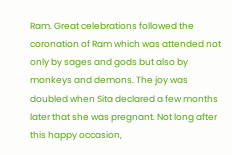Ram. Great celebrations followed the coronation of Ram which was attended not only by sages and gods but also by monkeys and demons. The joy was doubled when Sita declared a few months later that she was pregnant. Not long after this happy occasion,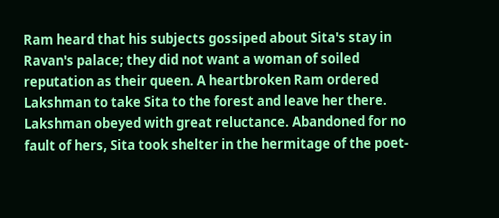Ram heard that his subjects gossiped about Sita's stay in Ravan's palace; they did not want a woman of soiled reputation as their queen. A heartbroken Ram ordered Lakshman to take Sita to the forest and leave her there. Lakshman obeyed with great reluctance. Abandoned for no fault of hers, Sita took shelter in the hermitage of the poet-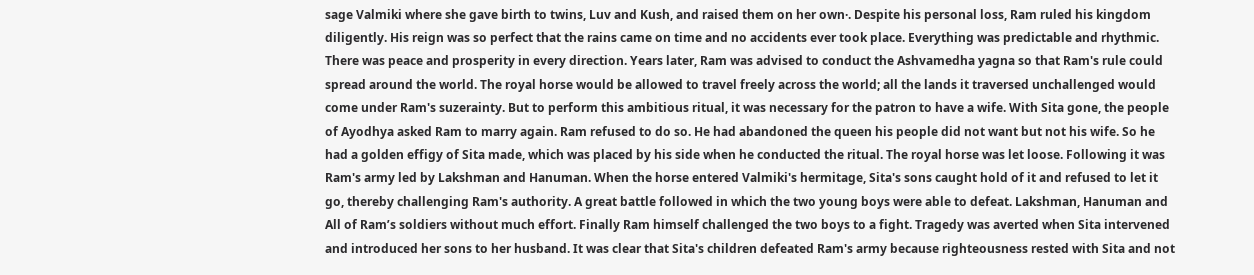sage Valmiki where she gave birth to twins, Luv and Kush, and raised them on her own·. Despite his personal loss, Ram ruled his kingdom diligently. His reign was so perfect that the rains came on time and no accidents ever took place. Everything was predictable and rhythmic. There was peace and prosperity in every direction. Years later, Ram was advised to conduct the Ashvamedha yagna so that Ram's rule could spread around the world. The royal horse would be allowed to travel freely across the world; all the lands it traversed unchallenged would come under Ram's suzerainty. But to perform this ambitious ritual, it was necessary for the patron to have a wife. With Sita gone, the people of Ayodhya asked Ram to marry again. Ram refused to do so. He had abandoned the queen his people did not want but not his wife. So he had a golden effigy of Sita made, which was placed by his side when he conducted the ritual. The royal horse was let loose. Following it was Ram's army led by Lakshman and Hanuman. When the horse entered Valmiki's hermitage, Sita's sons caught hold of it and refused to let it go, thereby challenging Ram's authority. A great battle followed in which the two young boys were able to defeat. Lakshman, Hanuman and All of Ram’s soldiers without much effort. Finally Ram himself challenged the two boys to a fight. Tragedy was averted when Sita intervened and introduced her sons to her husband. It was clear that Sita's children defeated Ram's army because righteousness rested with Sita and not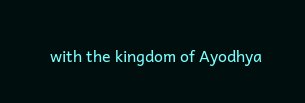with the kingdom of Ayodhya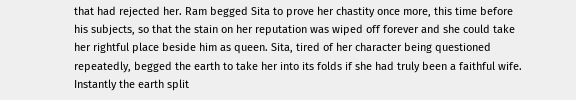that had rejected her. Ram begged Sita to prove her chastity once more, this time before his subjects, so that the stain on her reputation was wiped off forever and she could take her rightful place beside him as queen. Sita, tired of her character being questioned repeatedly, begged the earth to take her into its folds if she had truly been a faithful wife. Instantly the earth split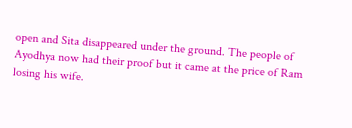open and Sita disappeared under the ground. The people of Ayodhya now had their proof but it came at the price of Ram losing his wife.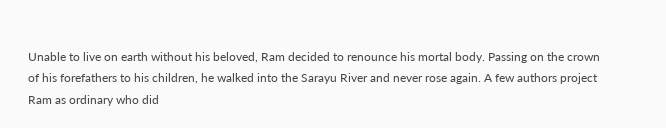Unable to live on earth without his beloved, Ram decided to renounce his mortal body. Passing on the crown of his forefathers to his children, he walked into the Sarayu River and never rose again. A few authors project Ram as ordinary who did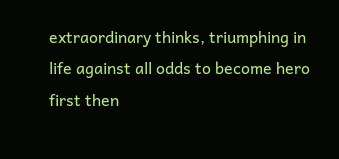extraordinary thinks, triumphing in life against all odds to become hero first then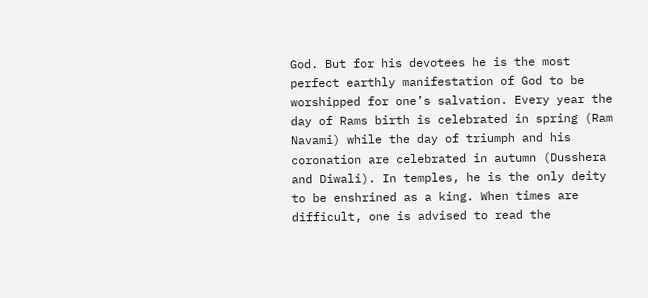God. But for his devotees he is the most perfect earthly manifestation of God to be worshipped for one’s salvation. Every year the day of Rams birth is celebrated in spring (Ram Navami) while the day of triumph and his coronation are celebrated in autumn (Dusshera and Diwali). In temples, he is the only deity to be enshrined as a king. When times are difficult, one is advised to read the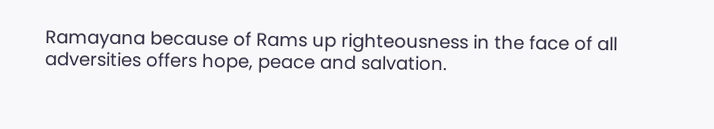Ramayana because of Rams up righteousness in the face of all adversities offers hope, peace and salvation.